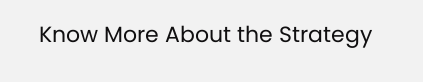Know More About the Strategy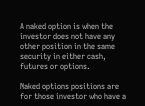A naked option is when the investor does not have any other position in the same security in either cash, futures or options.

Naked options positions are for those investor who have a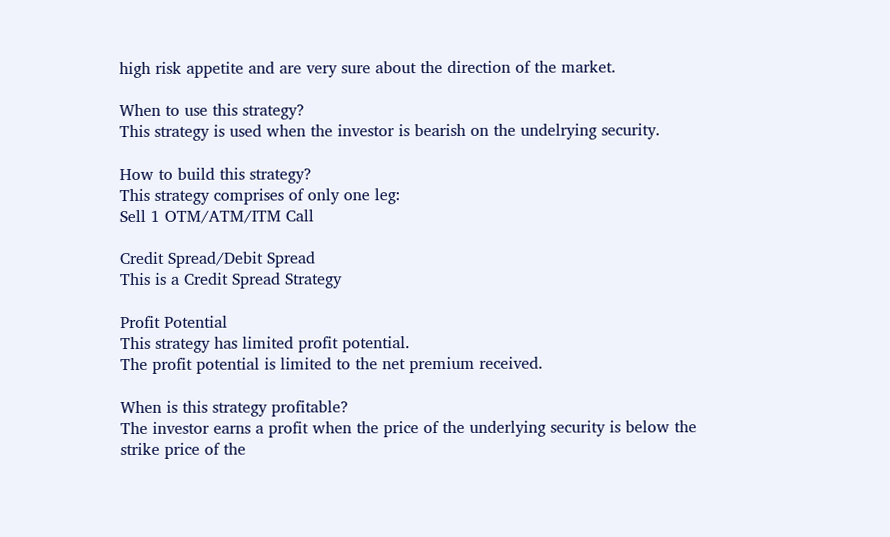high risk appetite and are very sure about the direction of the market.

When to use this strategy?
This strategy is used when the investor is bearish on the undelrying security.

How to build this strategy?
This strategy comprises of only one leg:
Sell 1 OTM/ATM/ITM Call

Credit Spread/Debit Spread
This is a Credit Spread Strategy

Profit Potential
This strategy has limited profit potential.
The profit potential is limited to the net premium received.

When is this strategy profitable?
The investor earns a profit when the price of the underlying security is below the strike price of the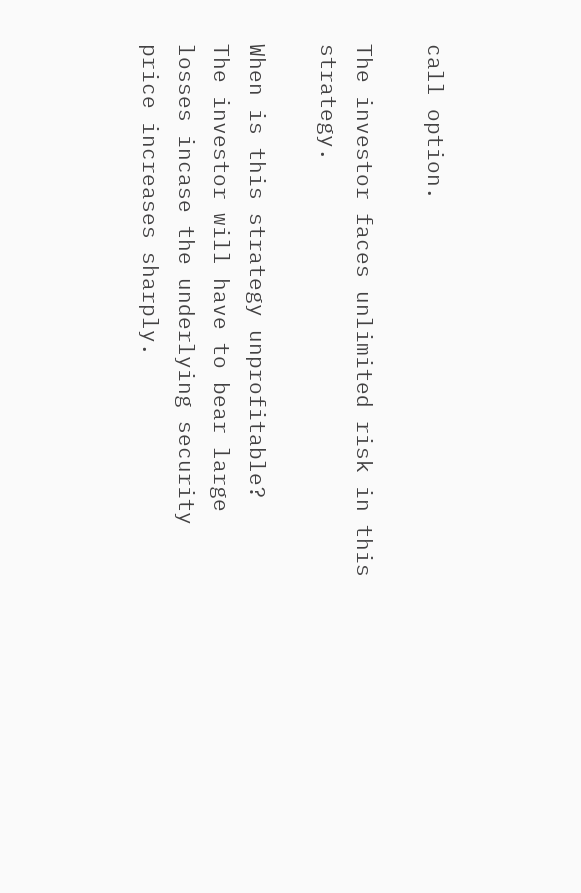call option.

The investor faces unlimited risk in this strategy.

When is this strategy unprofitable?
The investor will have to bear large losses incase the underlying security price increases sharply.